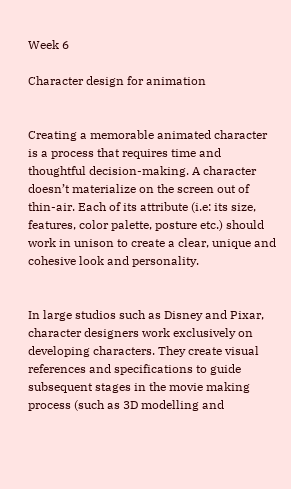Week 6

Character design for animation


Creating a memorable animated character is a process that requires time and thoughtful decision-making. A character doesn’t materialize on the screen out of thin-air. Each of its attribute (i.e: its size, features, color palette, posture etc.) should work in unison to create a clear, unique and cohesive look and personality.


In large studios such as Disney and Pixar, character designers work exclusively on developing characters. They create visual references and specifications to guide subsequent stages in the movie making process (such as 3D modelling and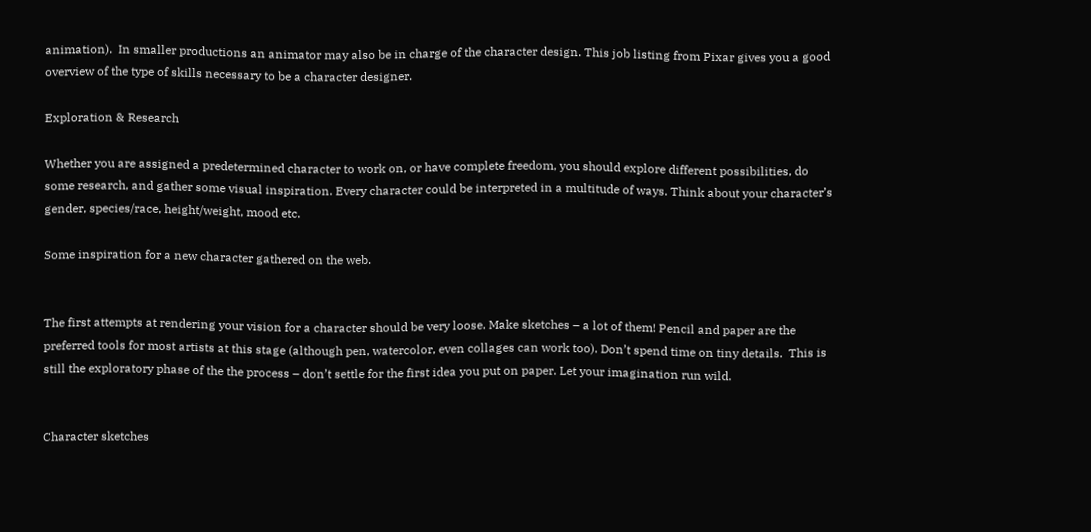animation).  In smaller productions an animator may also be in charge of the character design. This job listing from Pixar gives you a good overview of the type of skills necessary to be a character designer.

Exploration & Research

Whether you are assigned a predetermined character to work on, or have complete freedom, you should explore different possibilities, do some research, and gather some visual inspiration. Every character could be interpreted in a multitude of ways. Think about your character’s gender, species/race, height/weight, mood etc.

Some inspiration for a new character gathered on the web.


The first attempts at rendering your vision for a character should be very loose. Make sketches – a lot of them! Pencil and paper are the preferred tools for most artists at this stage (although pen, watercolor, even collages can work too). Don’t spend time on tiny details.  This is still the exploratory phase of the the process – don’t settle for the first idea you put on paper. Let your imagination run wild.


Character sketches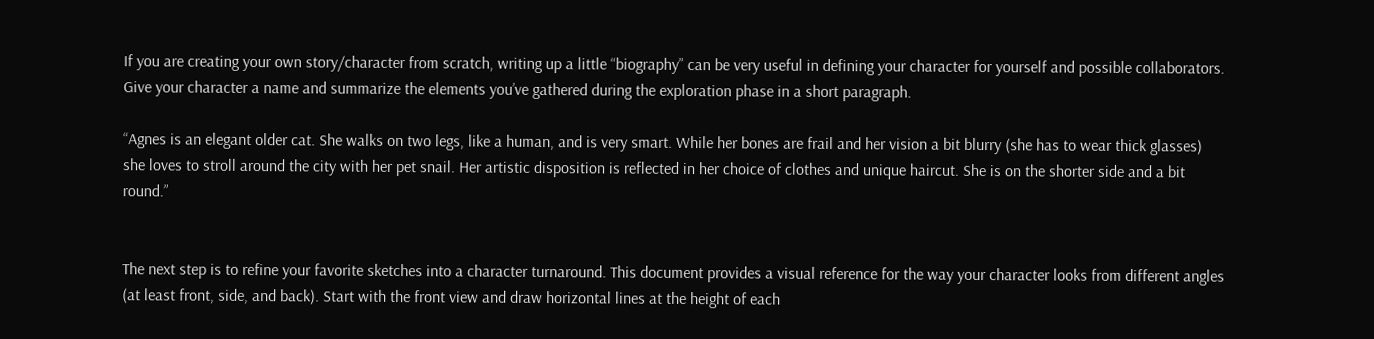If you are creating your own story/character from scratch, writing up a little “biography” can be very useful in defining your character for yourself and possible collaborators. Give your character a name and summarize the elements you’ve gathered during the exploration phase in a short paragraph.

“Agnes is an elegant older cat. She walks on two legs, like a human, and is very smart. While her bones are frail and her vision a bit blurry (she has to wear thick glasses) she loves to stroll around the city with her pet snail. Her artistic disposition is reflected in her choice of clothes and unique haircut. She is on the shorter side and a bit round.”


The next step is to refine your favorite sketches into a character turnaround. This document provides a visual reference for the way your character looks from different angles (at least front, side, and back). Start with the front view and draw horizontal lines at the height of each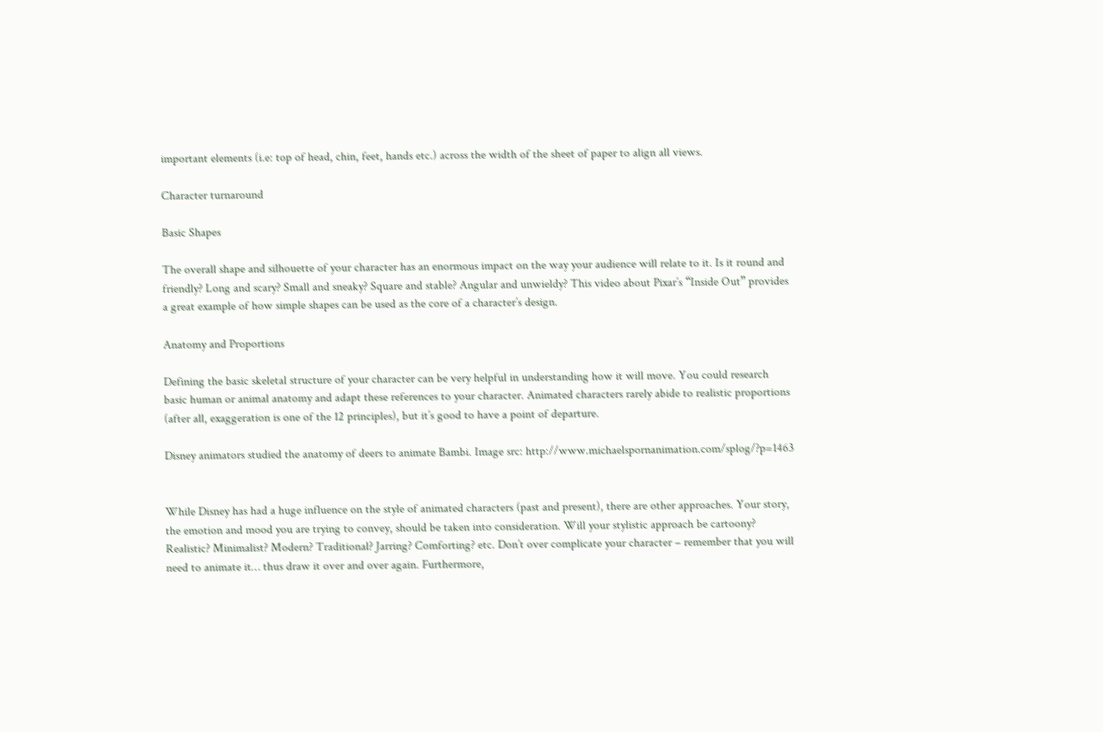important elements (i.e: top of head, chin, feet, hands etc.) across the width of the sheet of paper to align all views.

Character turnaround

Basic Shapes

The overall shape and silhouette of your character has an enormous impact on the way your audience will relate to it. Is it round and friendly? Long and scary? Small and sneaky? Square and stable? Angular and unwieldy? This video about Pixar’s “Inside Out” provides a great example of how simple shapes can be used as the core of a character’s design.

Anatomy and Proportions

Defining the basic skeletal structure of your character can be very helpful in understanding how it will move. You could research basic human or animal anatomy and adapt these references to your character. Animated characters rarely abide to realistic proportions (after all, exaggeration is one of the 12 principles), but it’s good to have a point of departure.

Disney animators studied the anatomy of deers to animate Bambi. Image src: http://www.michaelspornanimation.com/splog/?p=1463


While Disney has had a huge influence on the style of animated characters (past and present), there are other approaches. Your story, the emotion and mood you are trying to convey, should be taken into consideration. Will your stylistic approach be cartoony? Realistic? Minimalist? Modern? Traditional? Jarring? Comforting? etc. Don’t over complicate your character – remember that you will need to animate it… thus draw it over and over again. Furthermore,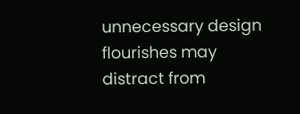unnecessary design flourishes may distract from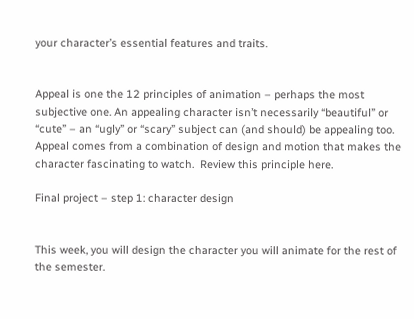your character’s essential features and traits.


Appeal is one the 12 principles of animation – perhaps the most subjective one. An appealing character isn’t necessarily “beautiful” or “cute” – an “ugly” or “scary” subject can (and should) be appealing too. Appeal comes from a combination of design and motion that makes the character fascinating to watch.  Review this principle here.

Final project – step 1: character design


This week, you will design the character you will animate for the rest of the semester.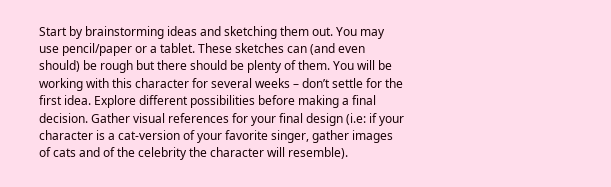Start by brainstorming ideas and sketching them out. You may use pencil/paper or a tablet. These sketches can (and even should) be rough but there should be plenty of them. You will be working with this character for several weeks – don’t settle for the first idea. Explore different possibilities before making a final decision. Gather visual references for your final design (i.e: if your character is a cat-version of your favorite singer, gather images of cats and of the celebrity the character will resemble).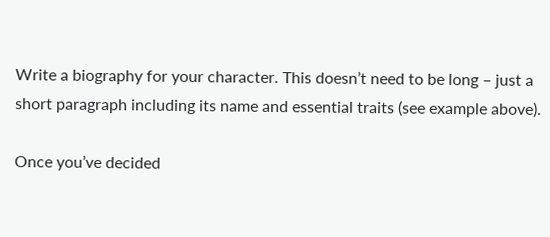Write a biography for your character. This doesn’t need to be long – just a short paragraph including its name and essential traits (see example above).

Once you’ve decided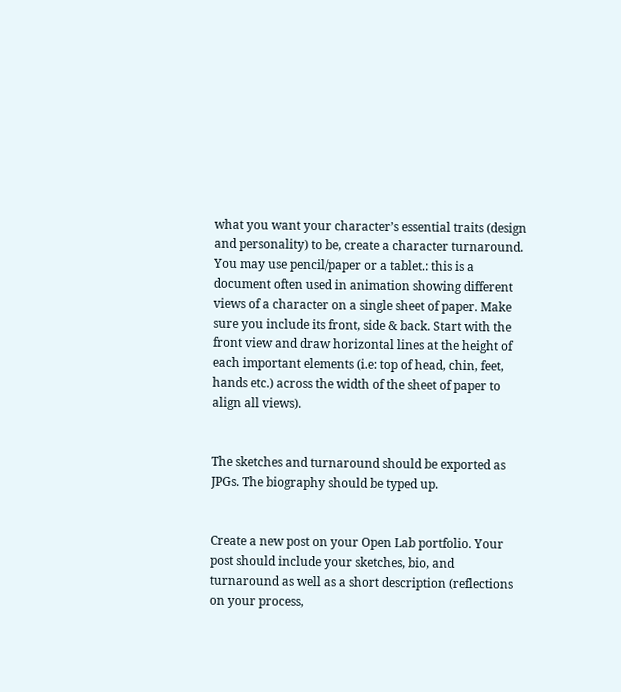what you want your character’s essential traits (design and personality) to be, create a character turnaround. You may use pencil/paper or a tablet.: this is a document often used in animation showing different views of a character on a single sheet of paper. Make sure you include its front, side & back. Start with the front view and draw horizontal lines at the height of each important elements (i.e: top of head, chin, feet, hands etc.) across the width of the sheet of paper to align all views).


The sketches and turnaround should be exported as JPGs. The biography should be typed up.


Create a new post on your Open Lab portfolio. Your post should include your sketches, bio, and turnaround as well as a short description (reflections on your process,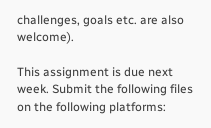challenges, goals etc. are also welcome).

This assignment is due next week. Submit the following files on the following platforms: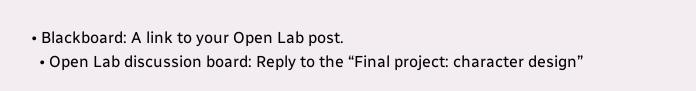• Blackboard: A link to your Open Lab post.
  • Open Lab discussion board: Reply to the “Final project: character design”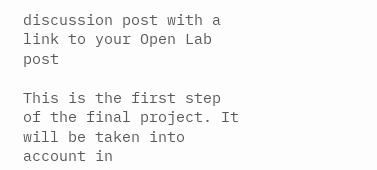discussion post with a link to your Open Lab post

This is the first step of the final project. It will be taken into account in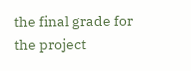the final grade for the project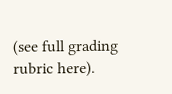(see full grading rubric here).